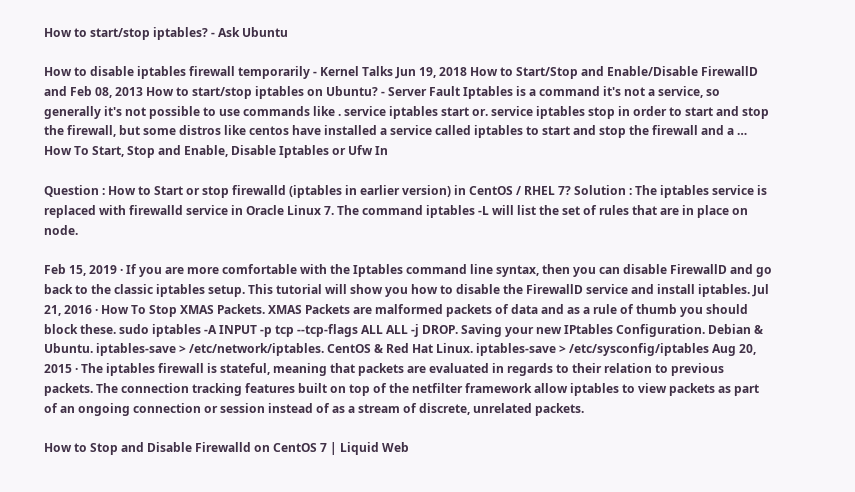How to start/stop iptables? - Ask Ubuntu

How to disable iptables firewall temporarily - Kernel Talks Jun 19, 2018 How to Start/Stop and Enable/Disable FirewallD and Feb 08, 2013 How to start/stop iptables on Ubuntu? - Server Fault Iptables is a command it's not a service, so generally it's not possible to use commands like . service iptables start or. service iptables stop in order to start and stop the firewall, but some distros like centos have installed a service called iptables to start and stop the firewall and a … How To Start, Stop and Enable, Disable Iptables or Ufw In

Question : How to Start or stop firewalld (iptables in earlier version) in CentOS / RHEL 7? Solution : The iptables service is replaced with firewalld service in Oracle Linux 7. The command iptables -L will list the set of rules that are in place on node.

Feb 15, 2019 · If you are more comfortable with the Iptables command line syntax, then you can disable FirewallD and go back to the classic iptables setup. This tutorial will show you how to disable the FirewallD service and install iptables. Jul 21, 2016 · How To Stop XMAS Packets. XMAS Packets are malformed packets of data and as a rule of thumb you should block these. sudo iptables -A INPUT -p tcp --tcp-flags ALL ALL -j DROP. Saving your new IPtables Configuration. Debian & Ubuntu. iptables-save > /etc/network/iptables. CentOS & Red Hat Linux. iptables-save > /etc/sysconfig/iptables Aug 20, 2015 · The iptables firewall is stateful, meaning that packets are evaluated in regards to their relation to previous packets. The connection tracking features built on top of the netfilter framework allow iptables to view packets as part of an ongoing connection or session instead of as a stream of discrete, unrelated packets.

How to Stop and Disable Firewalld on CentOS 7 | Liquid Web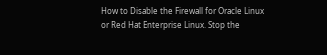How to Disable the Firewall for Oracle Linux or Red Hat Enterprise Linux. Stop the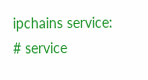ipchains service: # service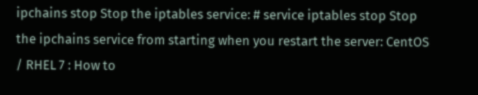ipchains stop Stop the iptables service: # service iptables stop Stop the ipchains service from starting when you restart the server: CentOS / RHEL 7 : How to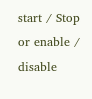start / Stop or enable / disable